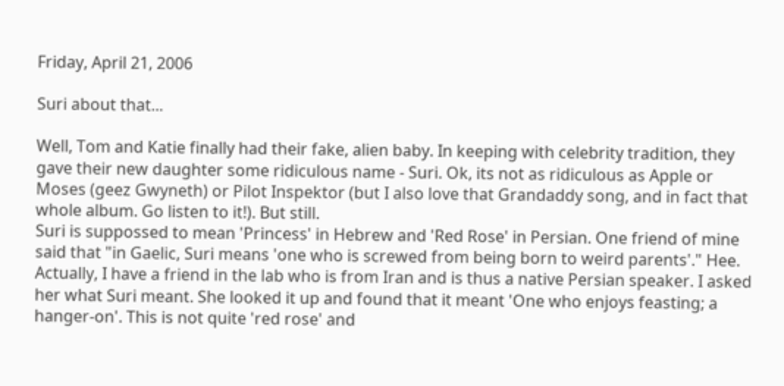Friday, April 21, 2006

Suri about that...

Well, Tom and Katie finally had their fake, alien baby. In keeping with celebrity tradition, they gave their new daughter some ridiculous name - Suri. Ok, its not as ridiculous as Apple or Moses (geez Gwyneth) or Pilot Inspektor (but I also love that Grandaddy song, and in fact that whole album. Go listen to it!). But still.
Suri is suppossed to mean 'Princess' in Hebrew and 'Red Rose' in Persian. One friend of mine said that "in Gaelic, Suri means 'one who is screwed from being born to weird parents'." Hee. Actually, I have a friend in the lab who is from Iran and is thus a native Persian speaker. I asked her what Suri meant. She looked it up and found that it meant 'One who enjoys feasting; a hanger-on'. This is not quite 'red rose' and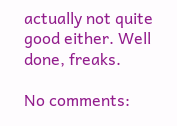actually not quite good either. Well done, freaks.

No comments: